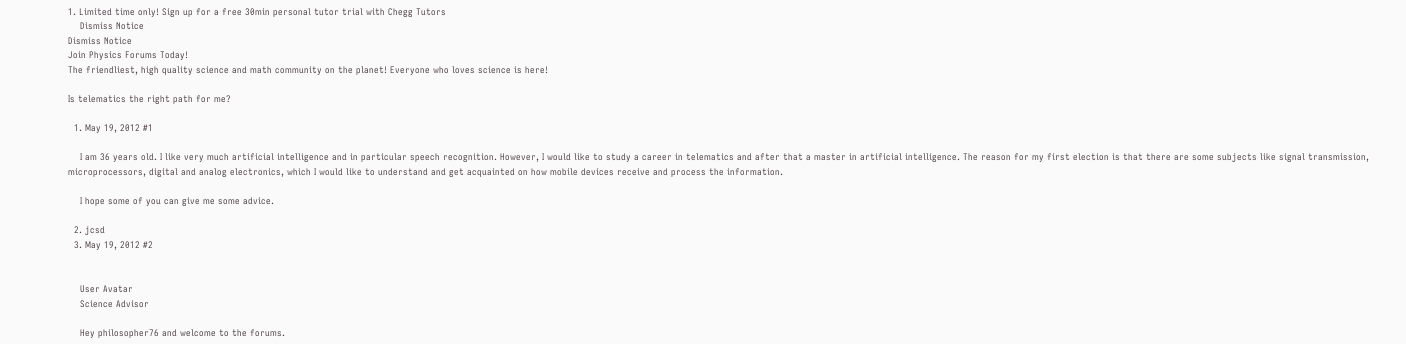1. Limited time only! Sign up for a free 30min personal tutor trial with Chegg Tutors
    Dismiss Notice
Dismiss Notice
Join Physics Forums Today!
The friendliest, high quality science and math community on the planet! Everyone who loves science is here!

Is telematics the right path for me?

  1. May 19, 2012 #1

    I am 36 years old. I like very much artificial intelligence and in particular speech recognition. However, I would like to study a career in telematics and after that a master in artificial intelligence. The reason for my first election is that there are some subjects like signal transmission, microprocessors, digital and analog electronics, which I would like to understand and get acquainted on how mobile devices receive and process the information.

    I hope some of you can give me some advice.

  2. jcsd
  3. May 19, 2012 #2


    User Avatar
    Science Advisor

    Hey philosopher76 and welcome to the forums.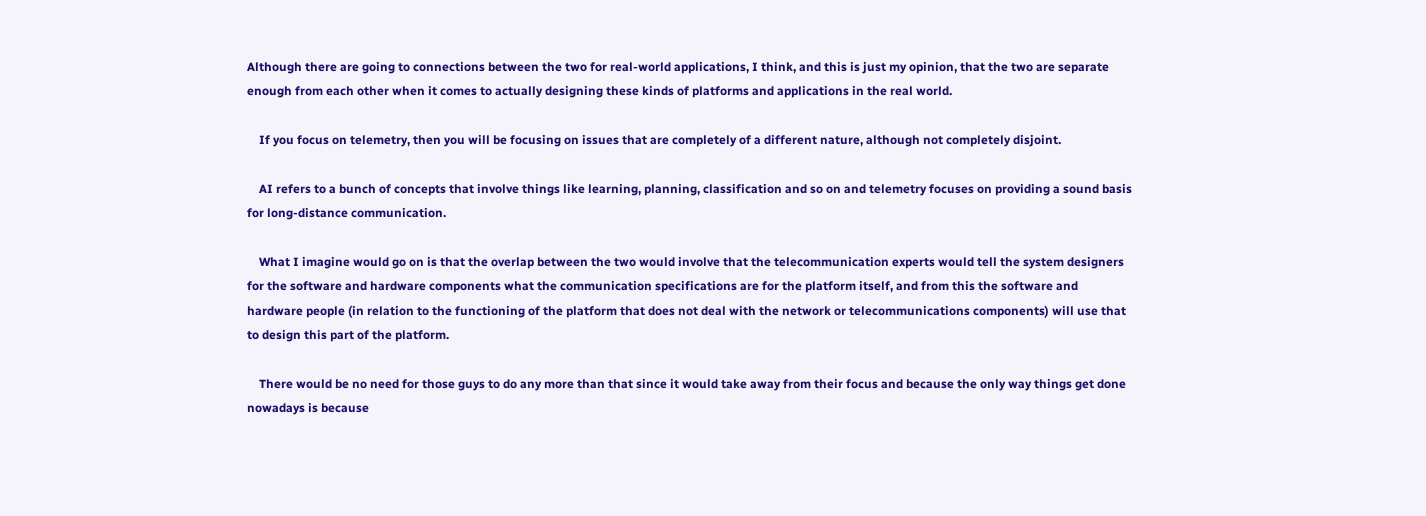Although there are going to connections between the two for real-world applications, I think, and this is just my opinion, that the two are separate enough from each other when it comes to actually designing these kinds of platforms and applications in the real world.

    If you focus on telemetry, then you will be focusing on issues that are completely of a different nature, although not completely disjoint.

    AI refers to a bunch of concepts that involve things like learning, planning, classification and so on and telemetry focuses on providing a sound basis for long-distance communication.

    What I imagine would go on is that the overlap between the two would involve that the telecommunication experts would tell the system designers for the software and hardware components what the communication specifications are for the platform itself, and from this the software and hardware people (in relation to the functioning of the platform that does not deal with the network or telecommunications components) will use that to design this part of the platform.

    There would be no need for those guys to do any more than that since it would take away from their focus and because the only way things get done nowadays is because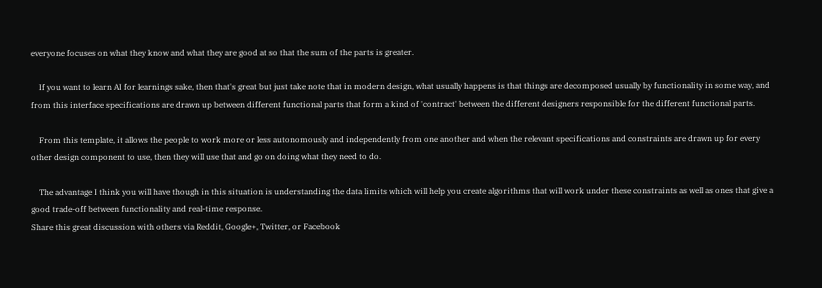everyone focuses on what they know and what they are good at so that the sum of the parts is greater.

    If you want to learn AI for learnings sake, then that's great but just take note that in modern design, what usually happens is that things are decomposed usually by functionality in some way, and from this interface specifications are drawn up between different functional parts that form a kind of 'contract' between the different designers responsible for the different functional parts.

    From this template, it allows the people to work more or less autonomously and independently from one another and when the relevant specifications and constraints are drawn up for every other design component to use, then they will use that and go on doing what they need to do.

    The advantage I think you will have though in this situation is understanding the data limits which will help you create algorithms that will work under these constraints as well as ones that give a good trade-off between functionality and real-time response.
Share this great discussion with others via Reddit, Google+, Twitter, or Facebook